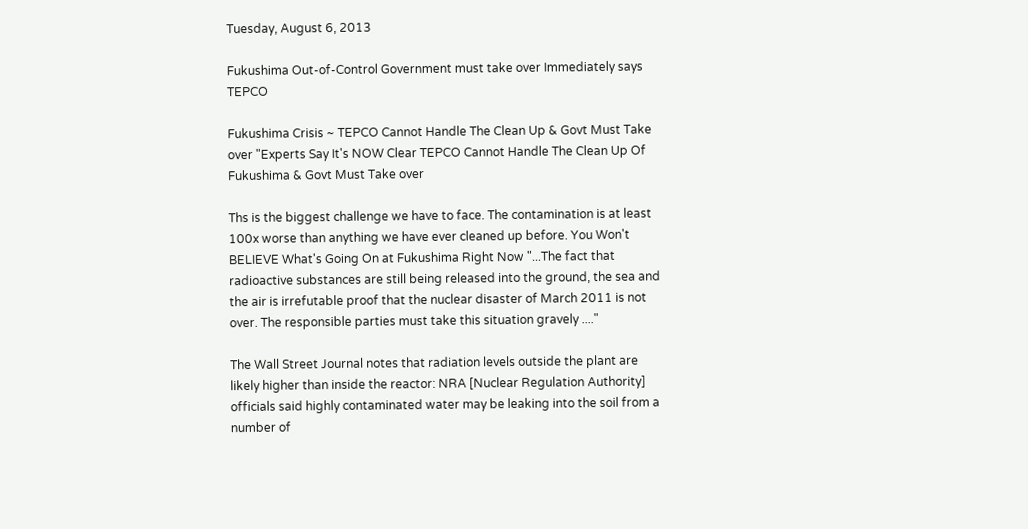Tuesday, August 6, 2013

Fukushima Out-of-Control Government must take over Immediately says TEPCO

Fukushima Crisis ~ TEPCO Cannot Handle The Clean Up & Govt Must Take over "Experts Say It's NOW Clear TEPCO Cannot Handle The Clean Up Of Fukushima & Govt Must Take over

Ths is the biggest challenge we have to face. The contamination is at least 100x worse than anything we have ever cleaned up before. You Won't BELIEVE What's Going On at Fukushima Right Now "...The fact that radioactive substances are still being released into the ground, the sea and the air is irrefutable proof that the nuclear disaster of March 2011 is not over. The responsible parties must take this situation gravely ...."

The Wall Street Journal notes that radiation levels outside the plant are likely higher than inside the reactor: NRA [Nuclear Regulation Authority] officials said highly contaminated water may be leaking into the soil from a number of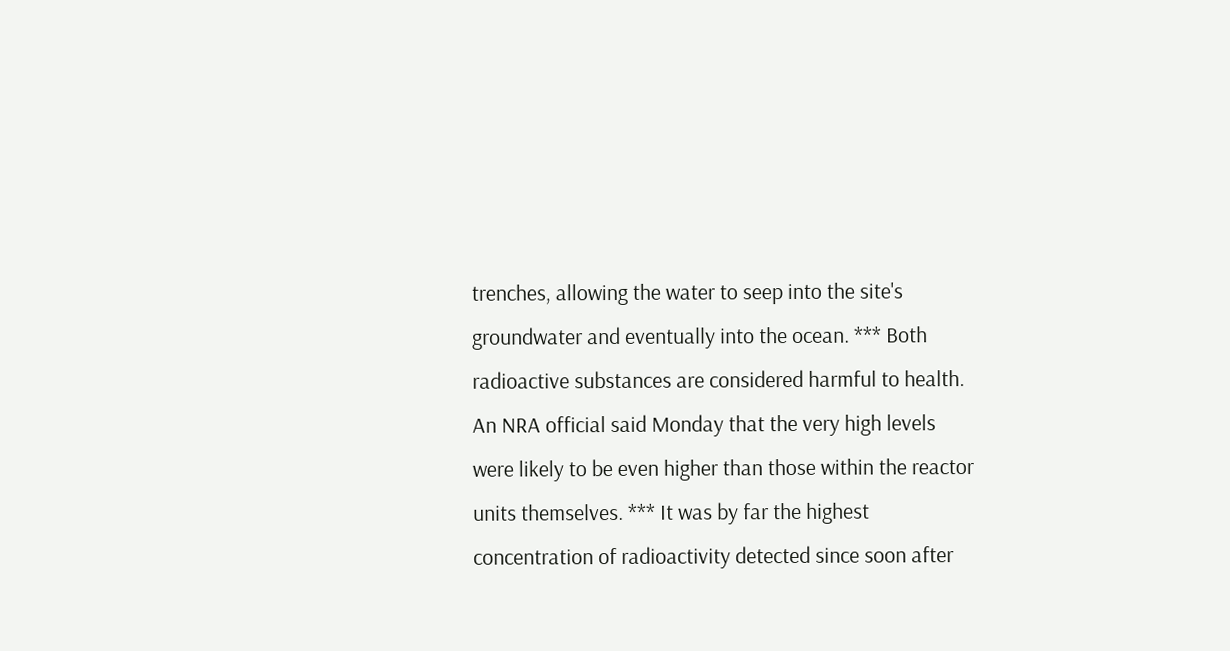trenches, allowing the water to seep into the site's groundwater and eventually into the ocean. *** Both radioactive substances are considered harmful to health. An NRA official said Monday that the very high levels were likely to be even higher than those within the reactor units themselves. *** It was by far the highest concentration of radioactivity detected since soon after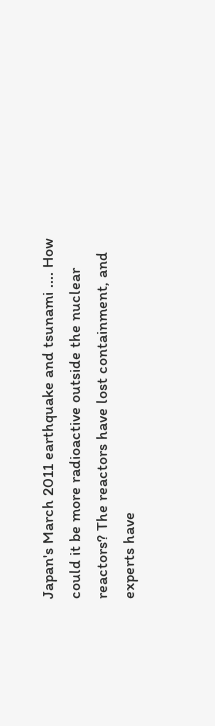Japan's March 2011 earthquake and tsunami .... How could it be more radioactive outside the nuclear reactors? The reactors have lost containment, and experts have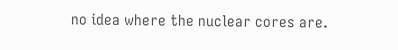no idea where the nuclear cores are.